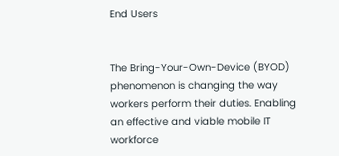End Users


The Bring-Your-Own-Device (BYOD) phenomenon is changing the way workers perform their duties. Enabling an effective and viable mobile IT workforce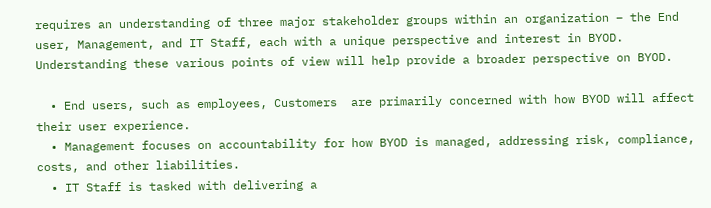requires an understanding of three major stakeholder groups within an organization – the End user, Management, and IT Staff, each with a unique perspective and interest in BYOD. Understanding these various points of view will help provide a broader perspective on BYOD.

  • End users, such as employees, Customers  are primarily concerned with how BYOD will affect their user experience.
  • Management focuses on accountability for how BYOD is managed, addressing risk, compliance, costs, and other liabilities.
  • IT Staff is tasked with delivering a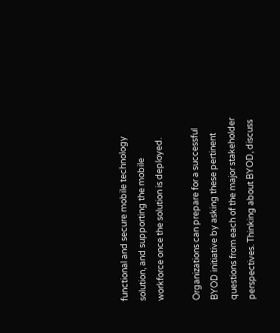functional and secure mobile technology solution, and supporting the mobile workforce once the solution is deployed.

Organizations can prepare for a successful BYOD initiative by asking these pertinent questions from each of the major stakeholder perspectives. Thinking about BYOD, discuss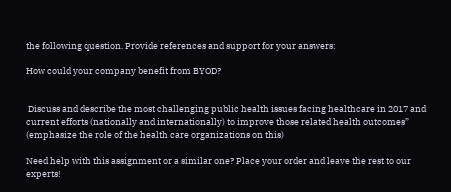the following question. Provide references and support for your answers:

How could your company benefit from BYOD?


 Discuss and describe the most challenging public health issues facing healthcare in 2017 and current efforts (nationally and internationally) to improve those related health outcomes” (emphasize the role of the health care organizations on this)

Need help with this assignment or a similar one? Place your order and leave the rest to our experts!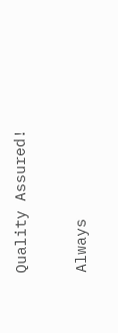Quality Assured!

Always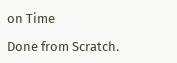on Time

Done from Scratch.